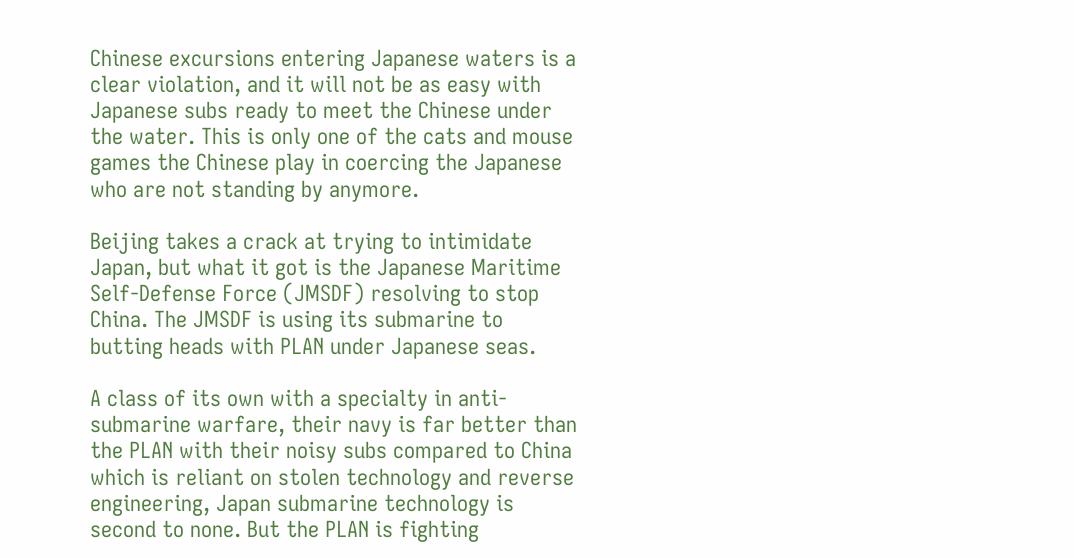Chinese excursions entering Japanese waters is a clear violation, and it will not be as easy with Japanese subs ready to meet the Chinese under the water. This is only one of the cats and mouse games the Chinese play in coercing the Japanese who are not standing by anymore.

Beijing takes a crack at trying to intimidate Japan, but what it got is the Japanese Maritime Self-Defense Force (JMSDF) resolving to stop China. The JMSDF is using its submarine to butting heads with PLAN under Japanese seas.

A class of its own with a specialty in anti-submarine warfare, their navy is far better than the PLAN with their noisy subs compared to China which is reliant on stolen technology and reverse engineering, Japan submarine technology is second to none. But the PLAN is fighting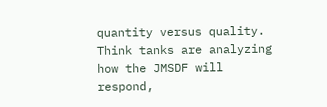quantity versus quality. Think tanks are analyzing how the JMSDF will respond,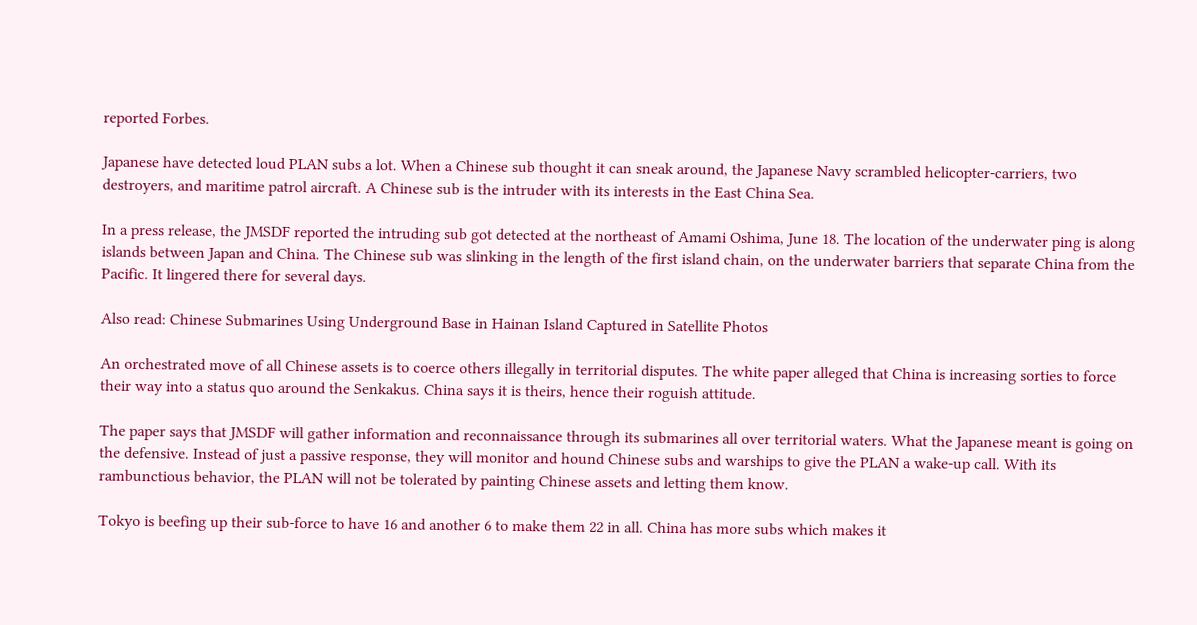reported Forbes.

Japanese have detected loud PLAN subs a lot. When a Chinese sub thought it can sneak around, the Japanese Navy scrambled helicopter-carriers, two destroyers, and maritime patrol aircraft. A Chinese sub is the intruder with its interests in the East China Sea.

In a press release, the JMSDF reported the intruding sub got detected at the northeast of Amami Oshima, June 18. The location of the underwater ping is along islands between Japan and China. The Chinese sub was slinking in the length of the first island chain, on the underwater barriers that separate China from the Pacific. It lingered there for several days.

Also read: Chinese Submarines Using Underground Base in Hainan Island Captured in Satellite Photos

An orchestrated move of all Chinese assets is to coerce others illegally in territorial disputes. The white paper alleged that China is increasing sorties to force their way into a status quo around the Senkakus. China says it is theirs, hence their roguish attitude.

The paper says that JMSDF will gather information and reconnaissance through its submarines all over territorial waters. What the Japanese meant is going on the defensive. Instead of just a passive response, they will monitor and hound Chinese subs and warships to give the PLAN a wake-up call. With its rambunctious behavior, the PLAN will not be tolerated by painting Chinese assets and letting them know.

Tokyo is beefing up their sub-force to have 16 and another 6 to make them 22 in all. China has more subs which makes it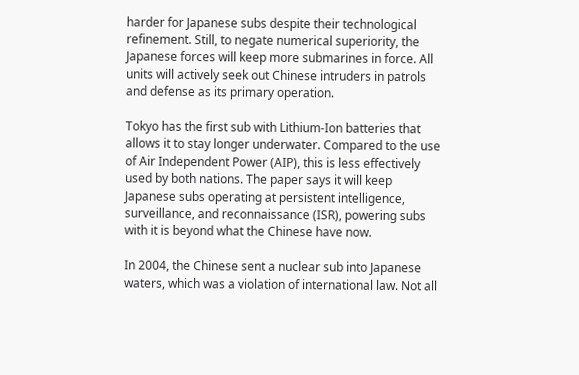harder for Japanese subs despite their technological refinement. Still, to negate numerical superiority, the Japanese forces will keep more submarines in force. All units will actively seek out Chinese intruders in patrols and defense as its primary operation.

Tokyo has the first sub with Lithium-Ion batteries that allows it to stay longer underwater. Compared to the use of Air Independent Power (AIP), this is less effectively used by both nations. The paper says it will keep Japanese subs operating at persistent intelligence, surveillance, and reconnaissance (ISR), powering subs with it is beyond what the Chinese have now.

In 2004, the Chinese sent a nuclear sub into Japanese waters, which was a violation of international law. Not all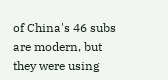of China's 46 subs are modern, but they were using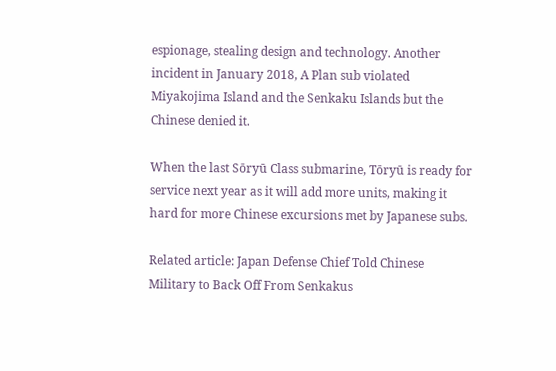espionage, stealing design and technology. Another incident in January 2018, A Plan sub violated Miyakojima Island and the Senkaku Islands but the Chinese denied it.

When the last Sōryū Class submarine, Tōryū is ready for service next year as it will add more units, making it hard for more Chinese excursions met by Japanese subs.

Related article: Japan Defense Chief Told Chinese Military to Back Off From Senkakus